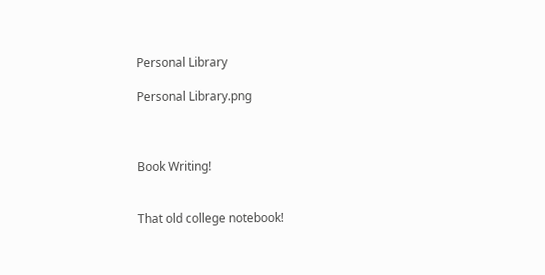Personal Library

Personal Library.png



Book Writing!


That old college notebook!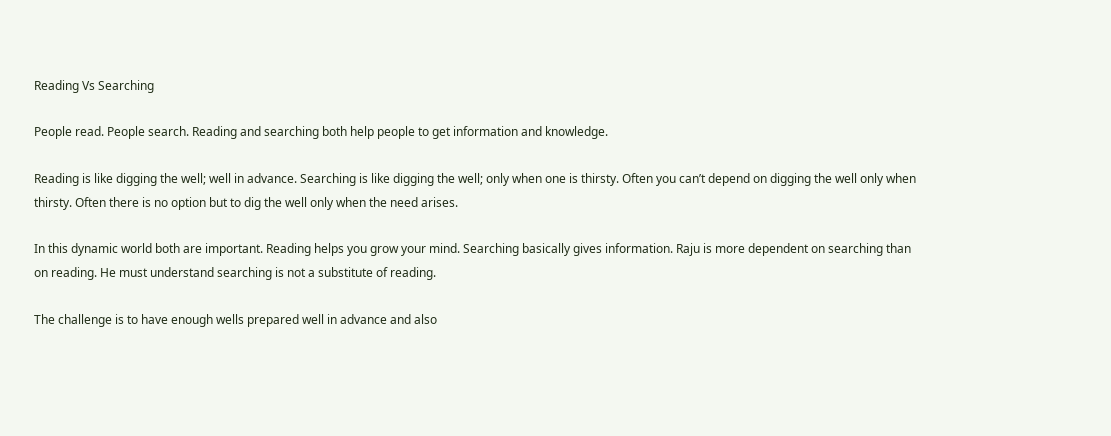Reading Vs Searching

People read. People search. Reading and searching both help people to get information and knowledge.

Reading is like digging the well; well in advance. Searching is like digging the well; only when one is thirsty. Often you can’t depend on digging the well only when thirsty. Often there is no option but to dig the well only when the need arises.

In this dynamic world both are important. Reading helps you grow your mind. Searching basically gives information. Raju is more dependent on searching than on reading. He must understand searching is not a substitute of reading.

The challenge is to have enough wells prepared well in advance and also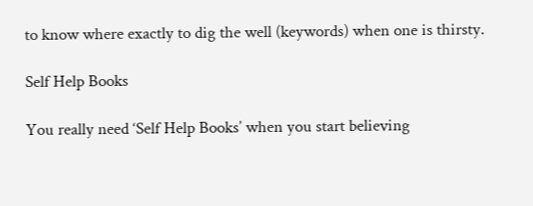to know where exactly to dig the well (keywords) when one is thirsty.

Self Help Books

You really need ‘Self Help Books’ when you start believing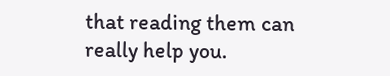that reading them can really help you.